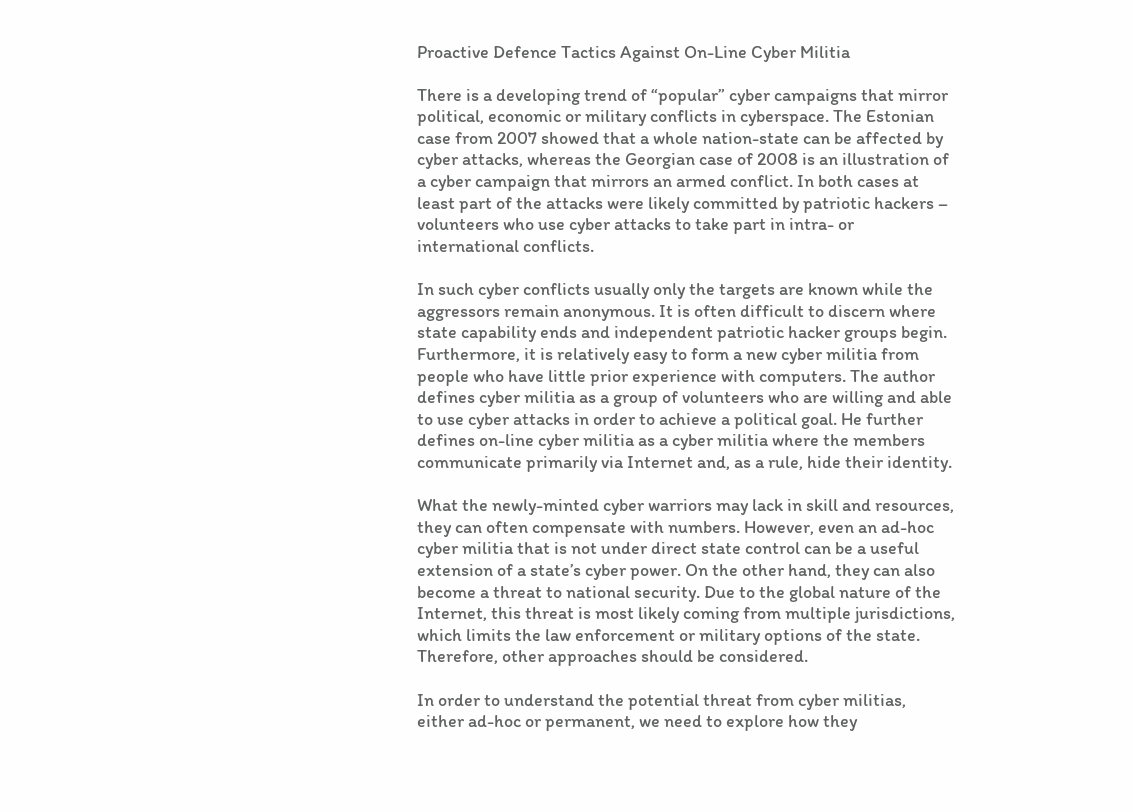Proactive Defence Tactics Against On-Line Cyber Militia

There is a developing trend of “popular” cyber campaigns that mirror political, economic or military conflicts in cyberspace. The Estonian case from 2007 showed that a whole nation-state can be affected by cyber attacks, whereas the Georgian case of 2008 is an illustration of a cyber campaign that mirrors an armed conflict. In both cases at least part of the attacks were likely committed by patriotic hackers – volunteers who use cyber attacks to take part in intra- or international conflicts.

In such cyber conflicts usually only the targets are known while the aggressors remain anonymous. It is often difficult to discern where state capability ends and independent patriotic hacker groups begin. Furthermore, it is relatively easy to form a new cyber militia from people who have little prior experience with computers. The author defines cyber militia as a group of volunteers who are willing and able to use cyber attacks in order to achieve a political goal. He further defines on-line cyber militia as a cyber militia where the members communicate primarily via Internet and, as a rule, hide their identity.

What the newly-minted cyber warriors may lack in skill and resources, they can often compensate with numbers. However, even an ad-hoc cyber militia that is not under direct state control can be a useful extension of a state’s cyber power. On the other hand, they can also become a threat to national security. Due to the global nature of the Internet, this threat is most likely coming from multiple jurisdictions, which limits the law enforcement or military options of the state. Therefore, other approaches should be considered.

In order to understand the potential threat from cyber militias, either ad-hoc or permanent, we need to explore how they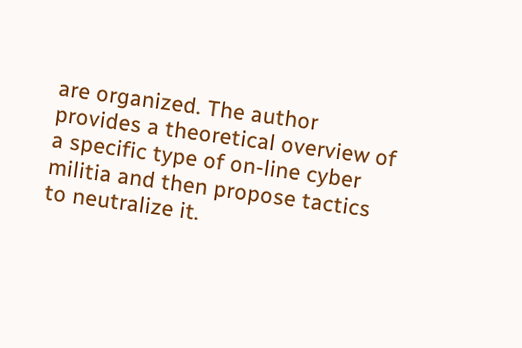are organized. The author provides a theoretical overview of a specific type of on-line cyber militia and then propose tactics to neutralize it.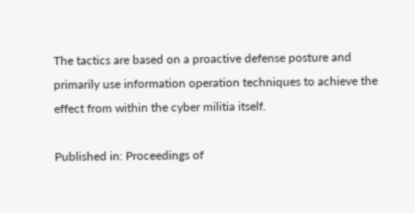The tactics are based on a proactive defense posture and primarily use information operation techniques to achieve the effect from within the cyber militia itself.

Published in: Proceedings of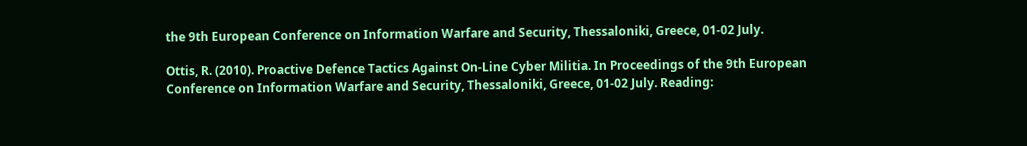the 9th European Conference on Information Warfare and Security, Thessaloniki, Greece, 01-02 July.

Ottis, R. (2010). Proactive Defence Tactics Against On-Line Cyber Militia. In Proceedings of the 9th European Conference on Information Warfare and Security, Thessaloniki, Greece, 01-02 July. Reading: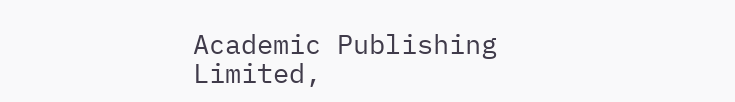Academic Publishing Limited,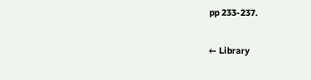pp 233-237.

← Library